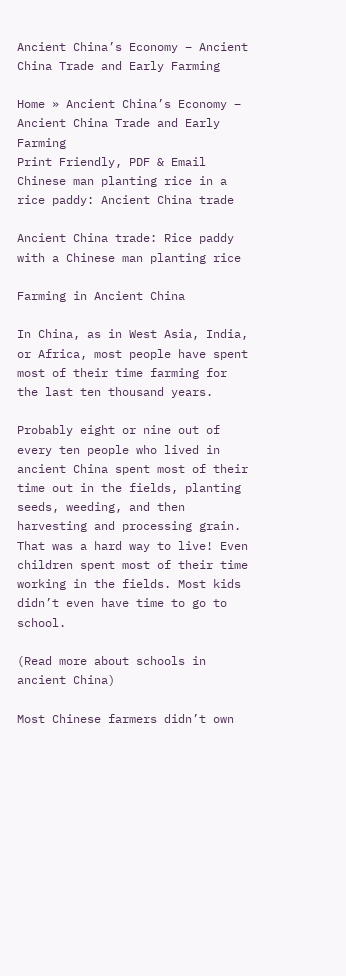Ancient China’s Economy – Ancient China Trade and Early Farming

Home » Ancient China’s Economy – Ancient China Trade and Early Farming
Print Friendly, PDF & Email
Chinese man planting rice in a rice paddy: Ancient China trade

Ancient China trade: Rice paddy with a Chinese man planting rice

Farming in Ancient China

In China, as in West Asia, India, or Africa, most people have spent most of their time farming for the last ten thousand years.

Probably eight or nine out of every ten people who lived in ancient China spent most of their time out in the fields, planting seeds, weeding, and then harvesting and processing grain. That was a hard way to live! Even children spent most of their time working in the fields. Most kids didn’t even have time to go to school.

(Read more about schools in ancient China)

Most Chinese farmers didn’t own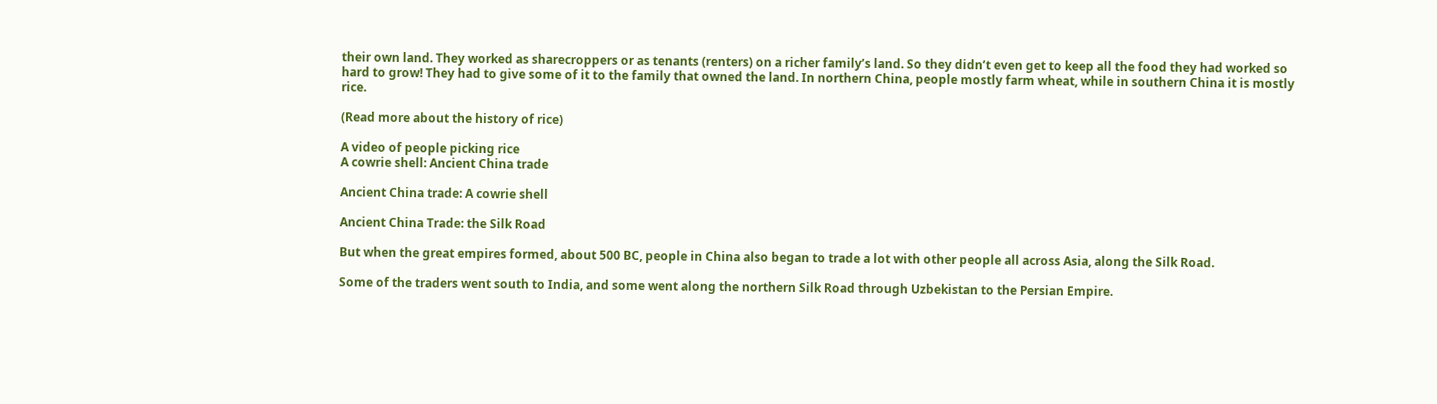their own land. They worked as sharecroppers or as tenants (renters) on a richer family’s land. So they didn’t even get to keep all the food they had worked so hard to grow! They had to give some of it to the family that owned the land. In northern China, people mostly farm wheat, while in southern China it is mostly rice.

(Read more about the history of rice)

A video of people picking rice
A cowrie shell: Ancient China trade

Ancient China trade: A cowrie shell

Ancient China Trade: the Silk Road

But when the great empires formed, about 500 BC, people in China also began to trade a lot with other people all across Asia, along the Silk Road.

Some of the traders went south to India, and some went along the northern Silk Road through Uzbekistan to the Persian Empire.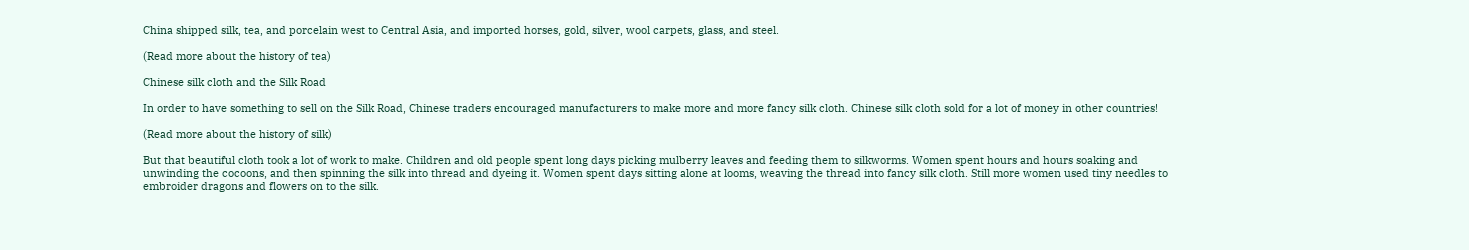China shipped silk, tea, and porcelain west to Central Asia, and imported horses, gold, silver, wool carpets, glass, and steel.

(Read more about the history of tea)

Chinese silk cloth and the Silk Road

In order to have something to sell on the Silk Road, Chinese traders encouraged manufacturers to make more and more fancy silk cloth. Chinese silk cloth sold for a lot of money in other countries!

(Read more about the history of silk)

But that beautiful cloth took a lot of work to make. Children and old people spent long days picking mulberry leaves and feeding them to silkworms. Women spent hours and hours soaking and unwinding the cocoons, and then spinning the silk into thread and dyeing it. Women spent days sitting alone at looms, weaving the thread into fancy silk cloth. Still more women used tiny needles to embroider dragons and flowers on to the silk.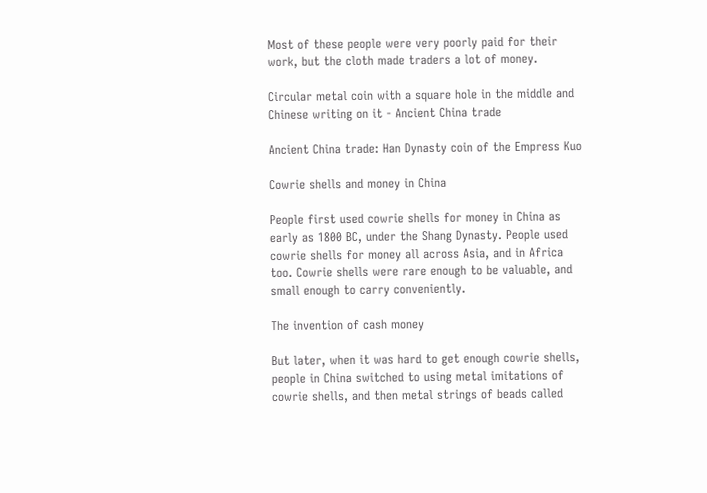Most of these people were very poorly paid for their work, but the cloth made traders a lot of money.

Circular metal coin with a square hole in the middle and Chinese writing on it - Ancient China trade

Ancient China trade: Han Dynasty coin of the Empress Kuo

Cowrie shells and money in China

People first used cowrie shells for money in China as early as 1800 BC, under the Shang Dynasty. People used cowrie shells for money all across Asia, and in Africa too. Cowrie shells were rare enough to be valuable, and small enough to carry conveniently.

The invention of cash money

But later, when it was hard to get enough cowrie shells, people in China switched to using metal imitations of cowrie shells, and then metal strings of beads called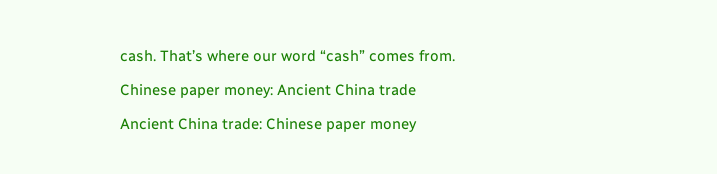cash. That’s where our word “cash” comes from.

Chinese paper money: Ancient China trade

Ancient China trade: Chinese paper money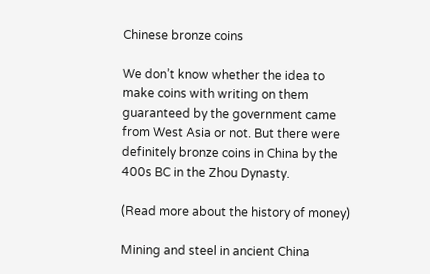Chinese bronze coins

We don’t know whether the idea to make coins with writing on them guaranteed by the government came from West Asia or not. But there were definitely bronze coins in China by the 400s BC in the Zhou Dynasty.

(Read more about the history of money)

Mining and steel in ancient China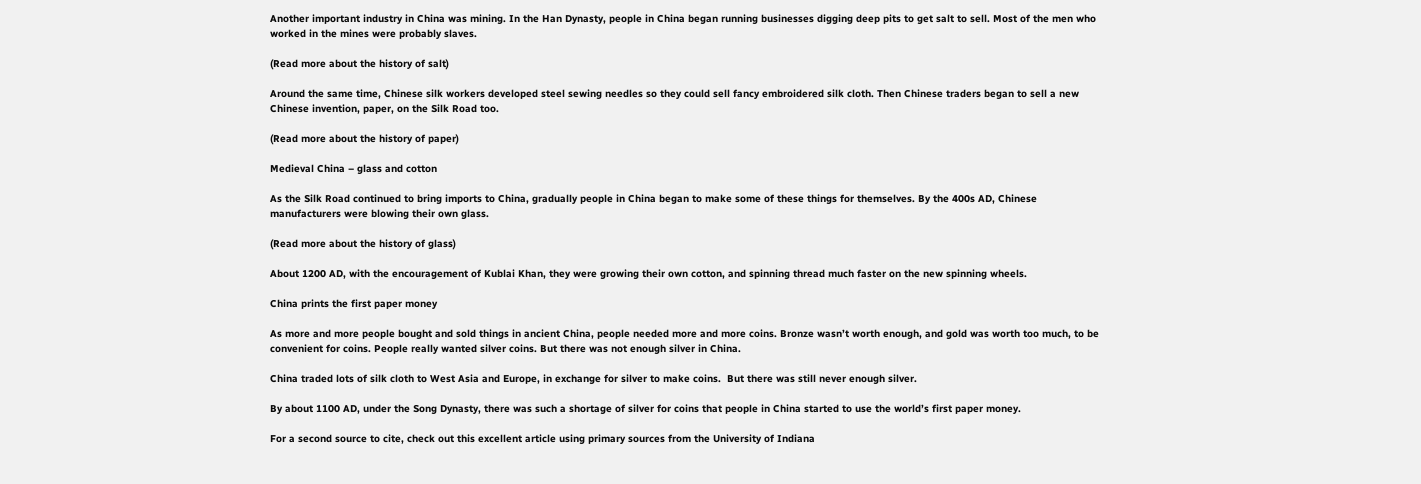Another important industry in China was mining. In the Han Dynasty, people in China began running businesses digging deep pits to get salt to sell. Most of the men who worked in the mines were probably slaves.

(Read more about the history of salt)

Around the same time, Chinese silk workers developed steel sewing needles so they could sell fancy embroidered silk cloth. Then Chinese traders began to sell a new Chinese invention, paper, on the Silk Road too.

(Read more about the history of paper)

Medieval China – glass and cotton

As the Silk Road continued to bring imports to China, gradually people in China began to make some of these things for themselves. By the 400s AD, Chinese manufacturers were blowing their own glass.

(Read more about the history of glass)

About 1200 AD, with the encouragement of Kublai Khan, they were growing their own cotton, and spinning thread much faster on the new spinning wheels.

China prints the first paper money

As more and more people bought and sold things in ancient China, people needed more and more coins. Bronze wasn’t worth enough, and gold was worth too much, to be convenient for coins. People really wanted silver coins. But there was not enough silver in China.

China traded lots of silk cloth to West Asia and Europe, in exchange for silver to make coins.  But there was still never enough silver.

By about 1100 AD, under the Song Dynasty, there was such a shortage of silver for coins that people in China started to use the world’s first paper money.

For a second source to cite, check out this excellent article using primary sources from the University of Indiana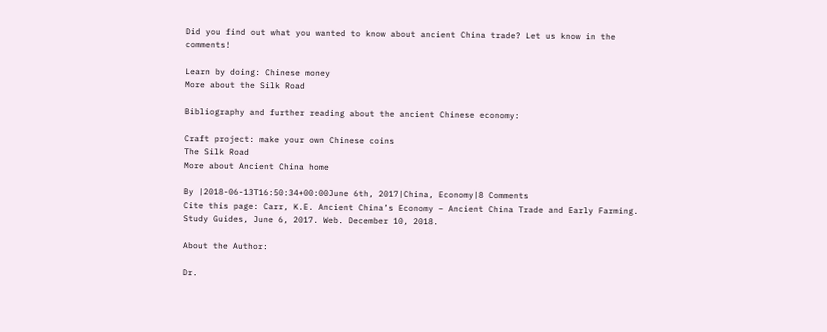Did you find out what you wanted to know about ancient China trade? Let us know in the comments!

Learn by doing: Chinese money
More about the Silk Road

Bibliography and further reading about the ancient Chinese economy:

Craft project: make your own Chinese coins
The Silk Road
More about Ancient China home

By |2018-06-13T16:50:34+00:00June 6th, 2017|China, Economy|8 Comments
Cite this page: Carr, K.E. Ancient China’s Economy – Ancient China Trade and Early Farming. Study Guides, June 6, 2017. Web. December 10, 2018.

About the Author:

Dr.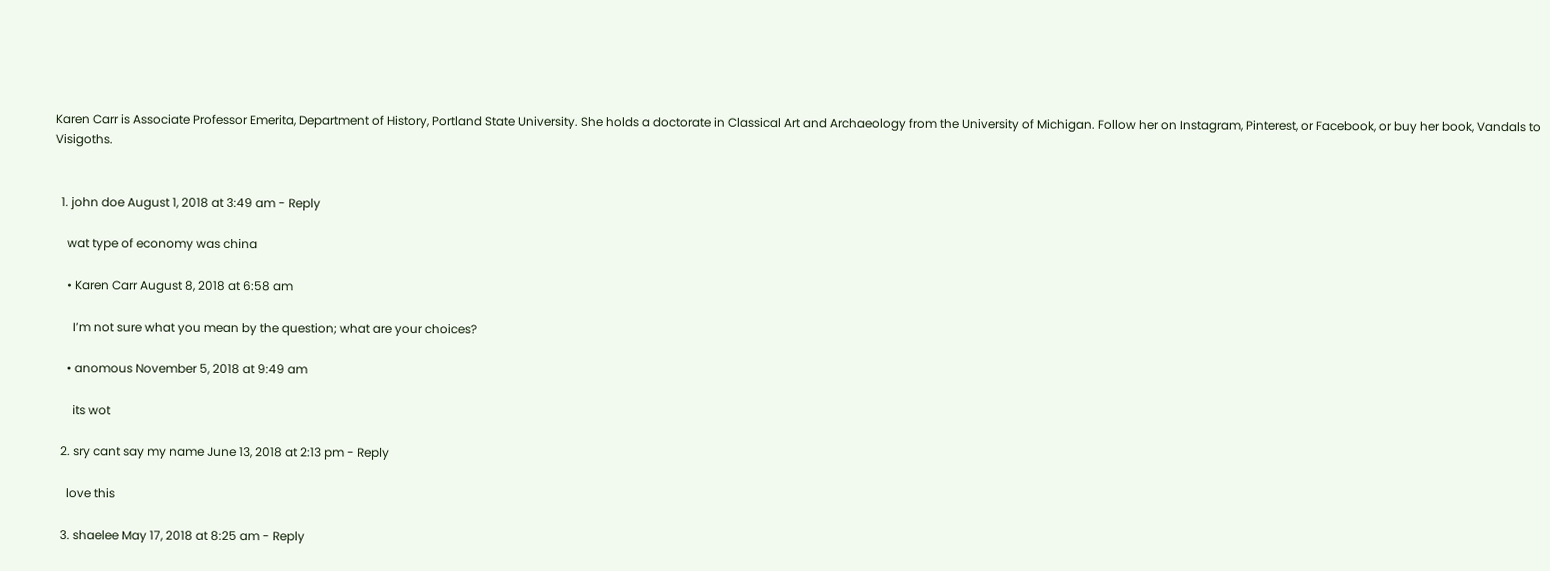Karen Carr is Associate Professor Emerita, Department of History, Portland State University. She holds a doctorate in Classical Art and Archaeology from the University of Michigan. Follow her on Instagram, Pinterest, or Facebook, or buy her book, Vandals to Visigoths.


  1. john doe August 1, 2018 at 3:49 am - Reply

    wat type of economy was china

    • Karen Carr August 8, 2018 at 6:58 am

      I’m not sure what you mean by the question; what are your choices?

    • anomous November 5, 2018 at 9:49 am

      its wot

  2. sry cant say my name June 13, 2018 at 2:13 pm - Reply

    love this

  3. shaelee May 17, 2018 at 8:25 am - Reply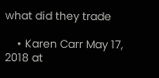what did they trade

    • Karen Carr May 17, 2018 at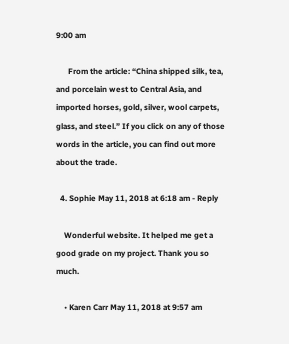9:00 am

      From the article: “China shipped silk, tea, and porcelain west to Central Asia, and imported horses, gold, silver, wool carpets, glass, and steel.” If you click on any of those words in the article, you can find out more about the trade.

  4. Sophie May 11, 2018 at 6:18 am - Reply

    Wonderful website. It helped me get a good grade on my project. Thank you so much.

    • Karen Carr May 11, 2018 at 9:57 am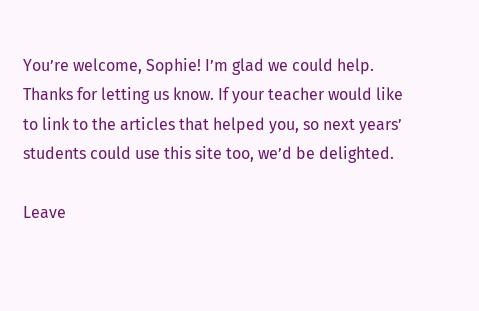You’re welcome, Sophie! I’m glad we could help. Thanks for letting us know. If your teacher would like to link to the articles that helped you, so next years’ students could use this site too, we’d be delighted.

Leave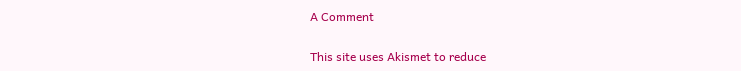A Comment

This site uses Akismet to reduce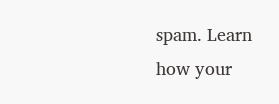spam. Learn how your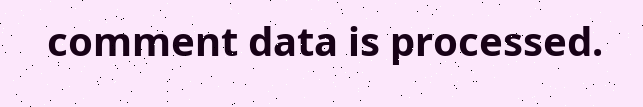comment data is processed.